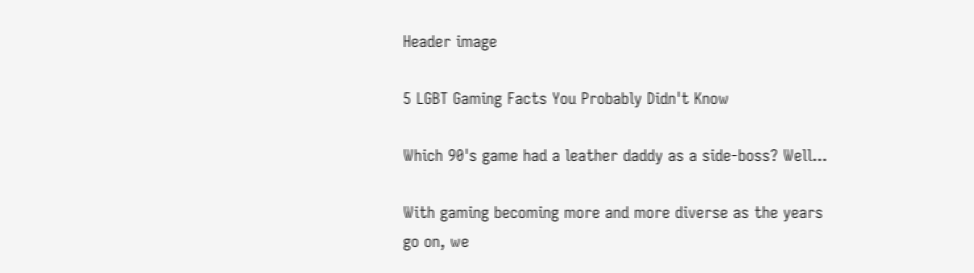Header image

5 LGBT Gaming Facts You Probably Didn't Know

Which 90's game had a leather daddy as a side-boss? Well...

With gaming becoming more and more diverse as the years go on, we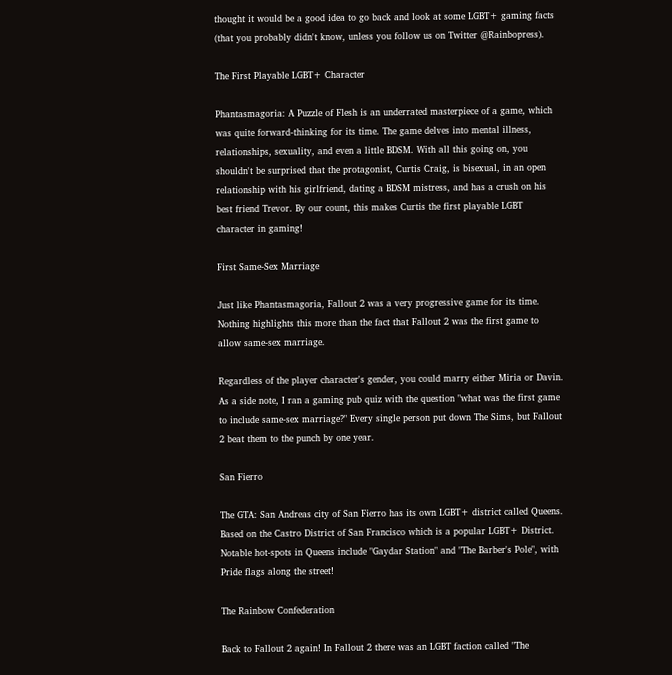thought it would be a good idea to go back and look at some LGBT+ gaming facts (that you probably didn't know, unless you follow us on Twitter @Rainbopress).

The First Playable LGBT+ Character

Phantasmagoria: A Puzzle of Flesh is an underrated masterpiece of a game, which was quite forward-thinking for its time. The game delves into mental illness, relationships, sexuality, and even a little BDSM. With all this going on, you shouldn't be surprised that the protagonist, Curtis Craig, is bisexual, in an open relationship with his girlfriend, dating a BDSM mistress, and has a crush on his best friend Trevor. By our count, this makes Curtis the first playable LGBT character in gaming!

First Same-Sex Marriage

Just like Phantasmagoria, Fallout 2 was a very progressive game for its time. Nothing highlights this more than the fact that Fallout 2 was the first game to allow same-sex marriage.

Regardless of the player character's gender, you could marry either Miria or Davin. As a side note, I ran a gaming pub quiz with the question "what was the first game to include same-sex marriage?" Every single person put down The Sims, but Fallout 2 beat them to the punch by one year.

San Fierro

The GTA: San Andreas city of San Fierro has its own LGBT+ district called Queens. Based on the Castro District of San Francisco which is a popular LGBT+ District. Notable hot-spots in Queens include "Gaydar Station" and "The Barber's Pole", with Pride flags along the street!

The Rainbow Confederation

Back to Fallout 2 again! In Fallout 2 there was an LGBT faction called "The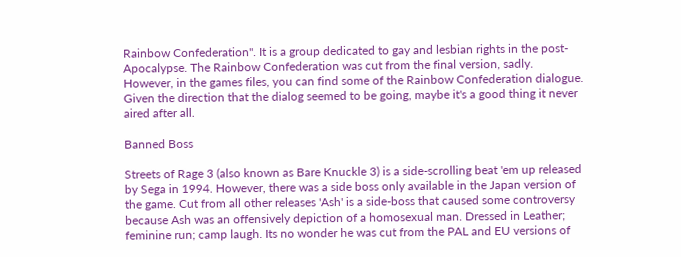Rainbow Confederation". It is a group dedicated to gay and lesbian rights in the post-Apocalypse. The Rainbow Confederation was cut from the final version, sadly. However, in the games files, you can find some of the Rainbow Confederation dialogue. Given the direction that the dialog seemed to be going, maybe it's a good thing it never aired after all.

Banned Boss

Streets of Rage 3 (also known as Bare Knuckle 3) is a side-scrolling beat 'em up released by Sega in 1994. However, there was a side boss only available in the Japan version of the game. Cut from all other releases 'Ash' is a side-boss that caused some controversy because Ash was an offensively depiction of a homosexual man. Dressed in Leather; feminine run; camp laugh. Its no wonder he was cut from the PAL and EU versions of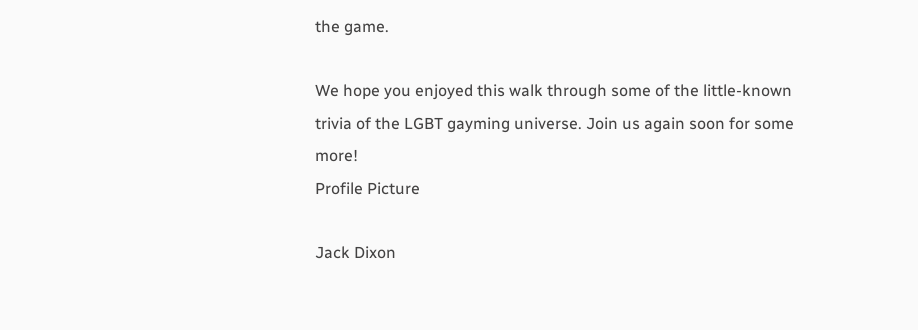the game.

We hope you enjoyed this walk through some of the little-known trivia of the LGBT gayming universe. Join us again soon for some more!
Profile Picture

Jack Dixon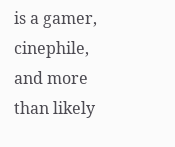is a gamer, cinephile, and more than likely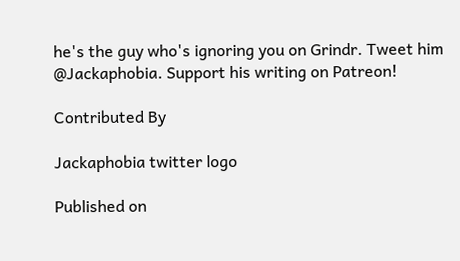he's the guy who's ignoring you on Grindr. Tweet him @Jackaphobia. Support his writing on Patreon!

Contributed By

Jackaphobia twitter logo

Published on